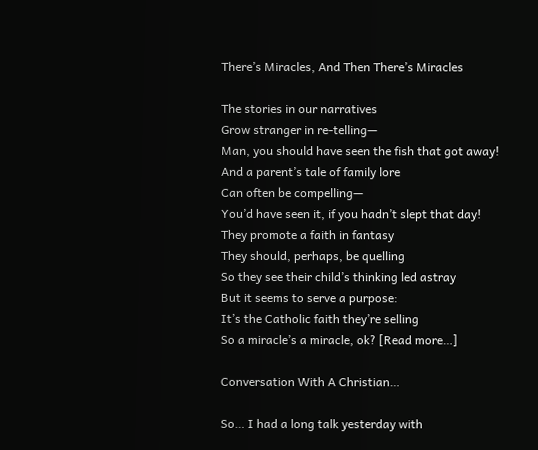There’s Miracles, And Then There’s Miracles

The stories in our narratives
Grow stranger in re-telling—
Man, you should have seen the fish that got away!
And a parent’s tale of family lore
Can often be compelling—
You’d have seen it, if you hadn’t slept that day!
They promote a faith in fantasy
They should, perhaps, be quelling
So they see their child’s thinking led astray
But it seems to serve a purpose:
It’s the Catholic faith they’re selling
So a miracle’s a miracle, ok? [Read more…]

Conversation With A Christian…

So… I had a long talk yesterday with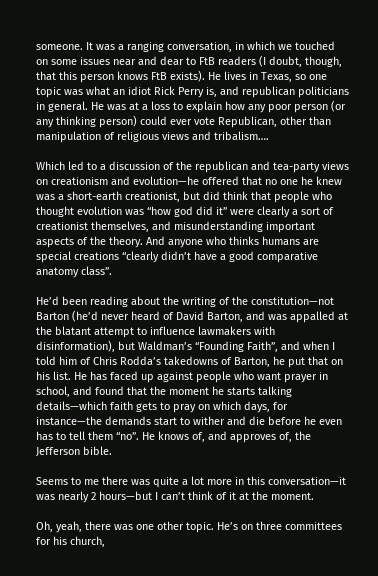someone. It was a ranging conversation, in which we touched on some issues near and dear to FtB readers (I doubt, though, that this person knows FtB exists). He lives in Texas, so one topic was what an idiot Rick Perry is, and republican politicians in general. He was at a loss to explain how any poor person (or any thinking person) could ever vote Republican, other than manipulation of religious views and tribalism….

Which led to a discussion of the republican and tea-party views on creationism and evolution—he offered that no one he knew was a short-earth creationist, but did think that people who thought evolution was “how god did it” were clearly a sort of creationist themselves, and misunderstanding important aspects of the theory. And anyone who thinks humans are special creations “clearly didn’t have a good comparative anatomy class”.

He’d been reading about the writing of the constitution—not Barton (he’d never heard of David Barton, and was appalled at the blatant attempt to influence lawmakers with disinformation), but Waldman’s “Founding Faith”, and when I told him of Chris Rodda’s takedowns of Barton, he put that on his list. He has faced up against people who want prayer in school, and found that the moment he starts talking details—which faith gets to pray on which days, for instance—the demands start to wither and die before he even has to tell them “no”. He knows of, and approves of, the Jefferson bible.

Seems to me there was quite a lot more in this conversation—it was nearly 2 hours—but I can’t think of it at the moment.

Oh, yeah, there was one other topic. He’s on three committees for his church,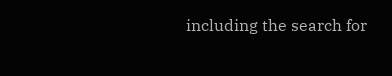including the search for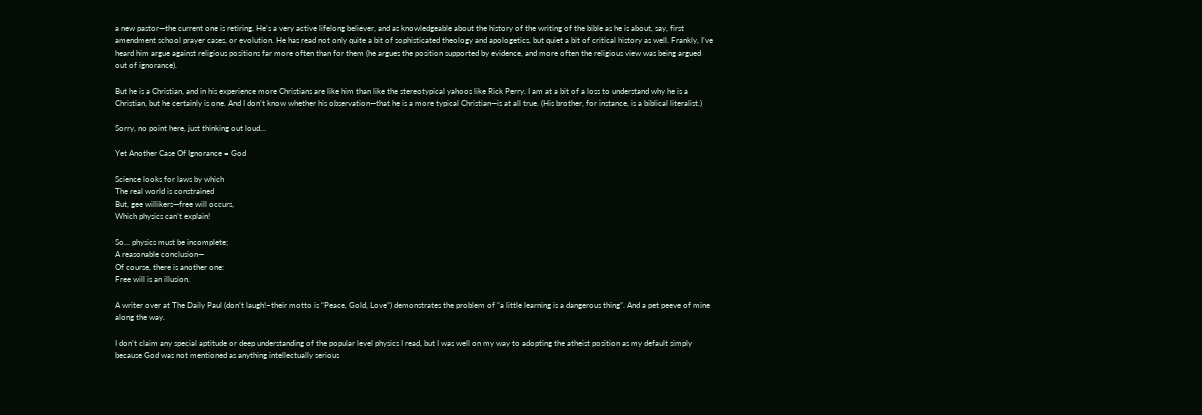a new pastor—the current one is retiring. He’s a very active lifelong believer, and as knowledgeable about the history of the writing of the bible as he is about, say, first amendment school prayer cases, or evolution. He has read not only quite a bit of sophisticated theology and apologetics, but quiet a bit of critical history as well. Frankly, I’ve heard him argue against religious positions far more often than for them (he argues the position supported by evidence, and more often the religious view was being argued out of ignorance).

But he is a Christian, and in his experience more Christians are like him than like the stereotypical yahoos like Rick Perry. I am at a bit of a loss to understand why he is a Christian, but he certainly is one. And I don’t know whether his observation—that he is a more typical Christian—is at all true. (His brother, for instance, is a biblical literalist.)

Sorry, no point here, just thinking out loud…

Yet Another Case Of Ignorance = God

Science looks for laws by which
The real world is constrained
But, gee willikers—free will occurs,
Which physics can’t explain!

So… physics must be incomplete;
A reasonable conclusion—
Of course, there is another one:
Free will is an illusion.

A writer over at The Daily Paul (don’t laugh!–their motto is “Peace, Gold, Love”) demonstrates the problem of “a little learning is a dangerous thing”. And a pet peeve of mine along the way.

I don’t claim any special aptitude or deep understanding of the popular level physics I read, but I was well on my way to adopting the atheist position as my default simply because God was not mentioned as anything intellectually serious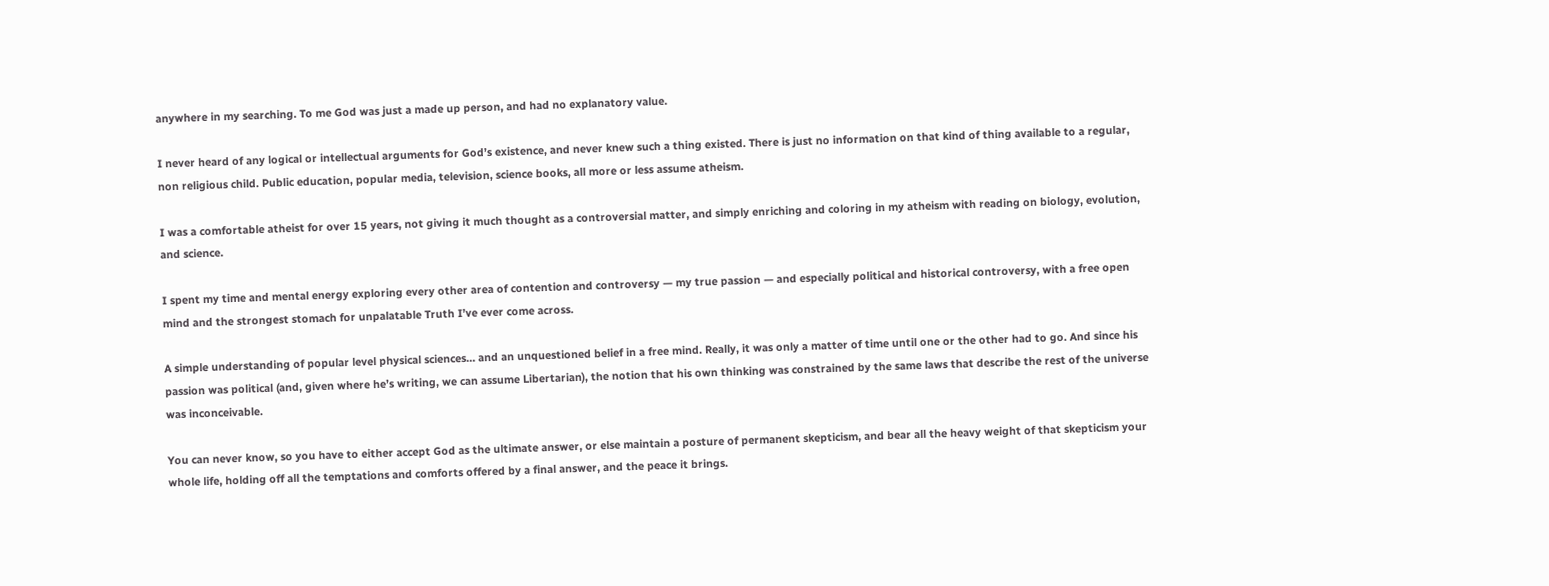anywhere in my searching. To me God was just a made up person, and had no explanatory value.

I never heard of any logical or intellectual arguments for God’s existence, and never knew such a thing existed. There is just no information on that kind of thing available to a regular, non religious child. Public education, popular media, television, science books, all more or less assume atheism.

I was a comfortable atheist for over 15 years, not giving it much thought as a controversial matter, and simply enriching and coloring in my atheism with reading on biology, evolution, and science.

I spent my time and mental energy exploring every other area of contention and controversy — my true passion — and especially political and historical controversy, with a free open mind and the strongest stomach for unpalatable Truth I’ve ever come across.

A simple understanding of popular level physical sciences… and an unquestioned belief in a free mind. Really, it was only a matter of time until one or the other had to go. And since his passion was political (and, given where he’s writing, we can assume Libertarian), the notion that his own thinking was constrained by the same laws that describe the rest of the universe was inconceivable.

You can never know, so you have to either accept God as the ultimate answer, or else maintain a posture of permanent skepticism, and bear all the heavy weight of that skepticism your whole life, holding off all the temptations and comforts offered by a final answer, and the peace it brings.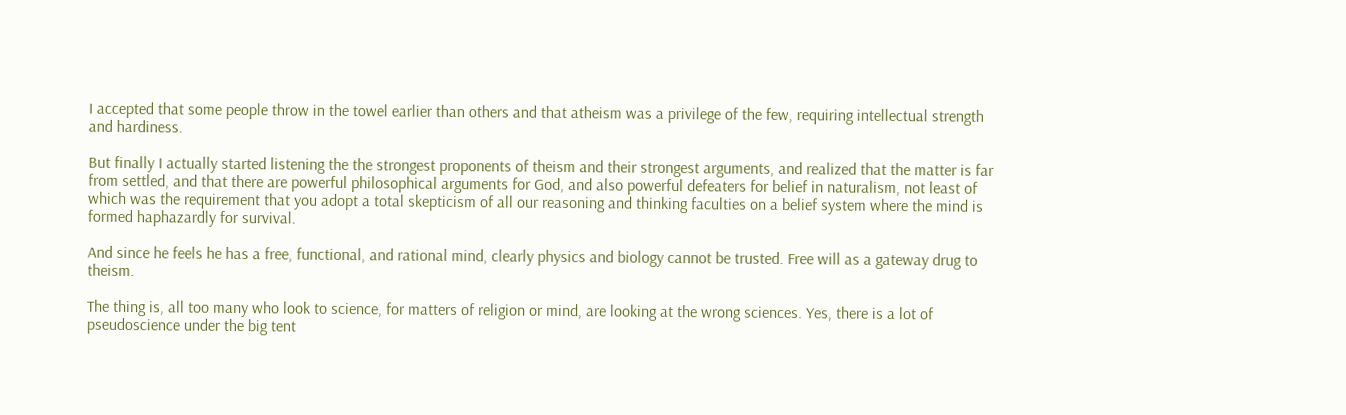I accepted that some people throw in the towel earlier than others and that atheism was a privilege of the few, requiring intellectual strength and hardiness.

But finally I actually started listening the the strongest proponents of theism and their strongest arguments, and realized that the matter is far from settled, and that there are powerful philosophical arguments for God, and also powerful defeaters for belief in naturalism, not least of which was the requirement that you adopt a total skepticism of all our reasoning and thinking faculties on a belief system where the mind is formed haphazardly for survival.

And since he feels he has a free, functional, and rational mind, clearly physics and biology cannot be trusted. Free will as a gateway drug to theism.

The thing is, all too many who look to science, for matters of religion or mind, are looking at the wrong sciences. Yes, there is a lot of pseudoscience under the big tent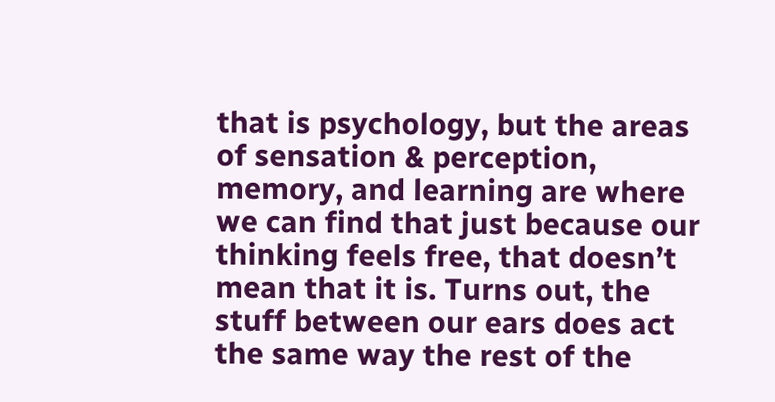that is psychology, but the areas of sensation & perception, memory, and learning are where we can find that just because our thinking feels free, that doesn’t mean that it is. Turns out, the stuff between our ears does act the same way the rest of the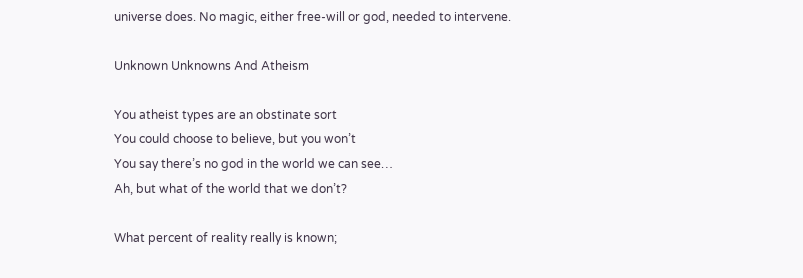universe does. No magic, either free-will or god, needed to intervene.

Unknown Unknowns And Atheism

You atheist types are an obstinate sort
You could choose to believe, but you won’t
You say there’s no god in the world we can see…
Ah, but what of the world that we don’t?

What percent of reality really is known;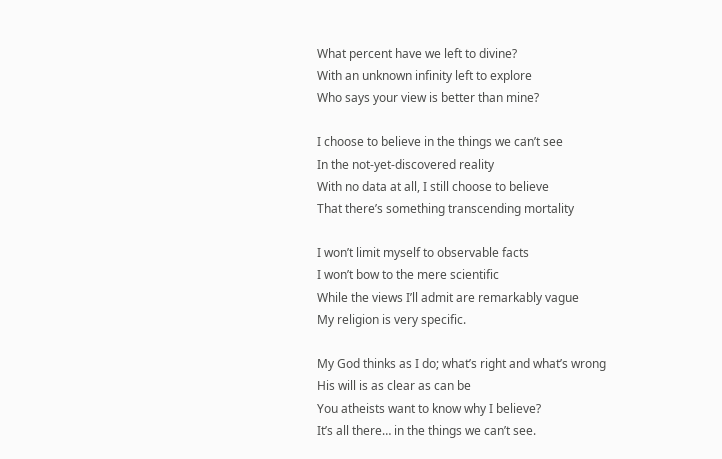What percent have we left to divine?
With an unknown infinity left to explore
Who says your view is better than mine?

I choose to believe in the things we can’t see
In the not-yet-discovered reality
With no data at all, I still choose to believe
That there’s something transcending mortality

I won’t limit myself to observable facts
I won’t bow to the mere scientific
While the views I’ll admit are remarkably vague
My religion is very specific.

My God thinks as I do; what’s right and what’s wrong
His will is as clear as can be
You atheists want to know why I believe?
It’s all there… in the things we can’t see.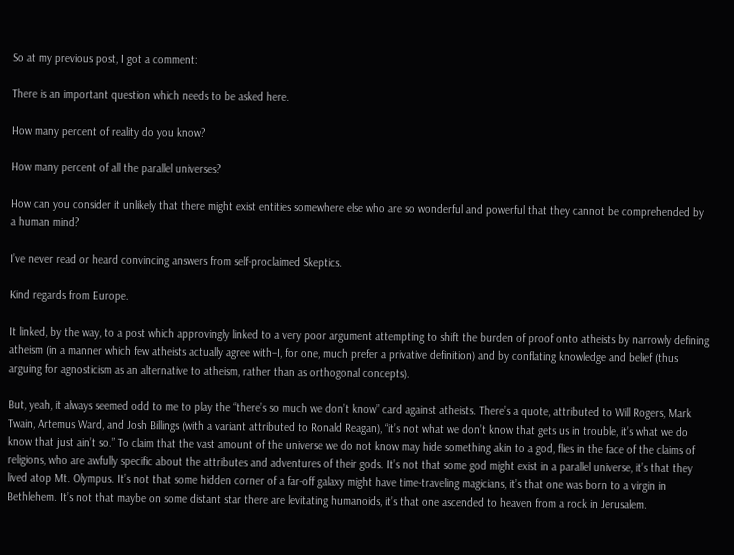So at my previous post, I got a comment:

There is an important question which needs to be asked here.

How many percent of reality do you know?

How many percent of all the parallel universes?

How can you consider it unlikely that there might exist entities somewhere else who are so wonderful and powerful that they cannot be comprehended by a human mind?

I’ve never read or heard convincing answers from self-proclaimed Skeptics.

Kind regards from Europe.

It linked, by the way, to a post which approvingly linked to a very poor argument attempting to shift the burden of proof onto atheists by narrowly defining atheism (in a manner which few atheists actually agree with–I, for one, much prefer a privative definition) and by conflating knowledge and belief (thus arguing for agnosticism as an alternative to atheism, rather than as orthogonal concepts).

But, yeah, it always seemed odd to me to play the “there’s so much we don’t know” card against atheists. There’s a quote, attributed to Will Rogers, Mark Twain, Artemus Ward, and Josh Billings (with a variant attributed to Ronald Reagan), “it’s not what we don’t know that gets us in trouble, it’s what we do know that just ain’t so.” To claim that the vast amount of the universe we do not know may hide something akin to a god, flies in the face of the claims of religions, who are awfully specific about the attributes and adventures of their gods. It’s not that some god might exist in a parallel universe, it’s that they lived atop Mt. Olympus. It’s not that some hidden corner of a far-off galaxy might have time-traveling magicians, it’s that one was born to a virgin in Bethlehem. It’s not that maybe on some distant star there are levitating humanoids, it’s that one ascended to heaven from a rock in Jerusalem.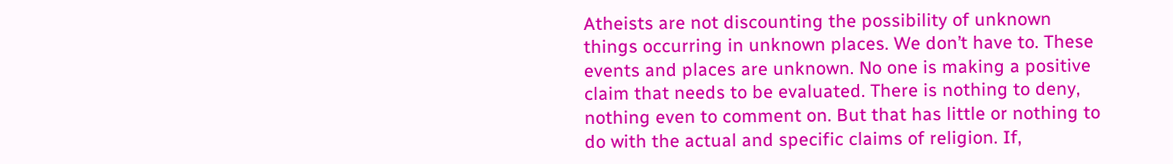Atheists are not discounting the possibility of unknown things occurring in unknown places. We don’t have to. These events and places are unknown. No one is making a positive claim that needs to be evaluated. There is nothing to deny, nothing even to comment on. But that has little or nothing to do with the actual and specific claims of religion. If,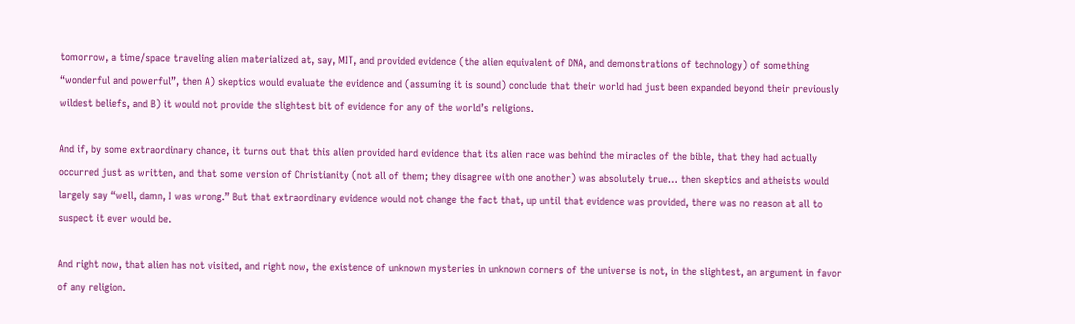tomorrow, a time/space traveling alien materialized at, say, MIT, and provided evidence (the alien equivalent of DNA, and demonstrations of technology) of something “wonderful and powerful”, then A) skeptics would evaluate the evidence and (assuming it is sound) conclude that their world had just been expanded beyond their previously wildest beliefs, and B) it would not provide the slightest bit of evidence for any of the world’s religions.

And if, by some extraordinary chance, it turns out that this alien provided hard evidence that its alien race was behind the miracles of the bible, that they had actually occurred just as written, and that some version of Christianity (not all of them; they disagree with one another) was absolutely true… then skeptics and atheists would largely say “well, damn, I was wrong.” But that extraordinary evidence would not change the fact that, up until that evidence was provided, there was no reason at all to suspect it ever would be.

And right now, that alien has not visited, and right now, the existence of unknown mysteries in unknown corners of the universe is not, in the slightest, an argument in favor of any religion.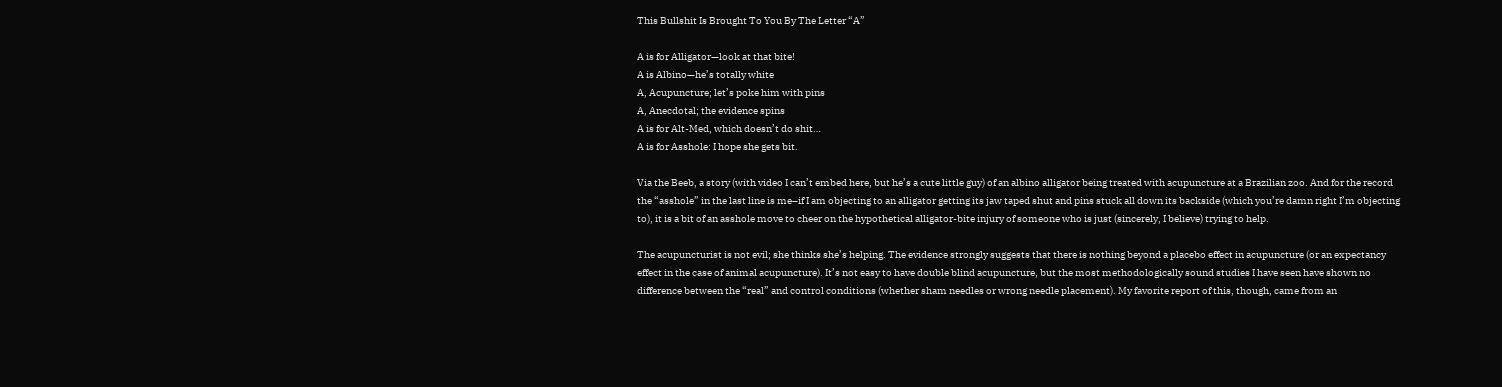This Bullshit Is Brought To You By The Letter “A”

A is for Alligator—look at that bite!
A is Albino—he’s totally white
A, Acupuncture; let’s poke him with pins
A, Anecdotal; the evidence spins
A is for Alt-Med, which doesn’t do shit…
A is for Asshole: I hope she gets bit.

Via the Beeb, a story (with video I can’t embed here, but he’s a cute little guy) of an albino alligator being treated with acupuncture at a Brazilian zoo. And for the record the “asshole” in the last line is me–if I am objecting to an alligator getting its jaw taped shut and pins stuck all down its backside (which you’re damn right I’m objecting to), it is a bit of an asshole move to cheer on the hypothetical alligator-bite injury of someone who is just (sincerely, I believe) trying to help.

The acupuncturist is not evil; she thinks she’s helping. The evidence strongly suggests that there is nothing beyond a placebo effect in acupuncture (or an expectancy effect in the case of animal acupuncture). It’s not easy to have double blind acupuncture, but the most methodologically sound studies I have seen have shown no difference between the “real” and control conditions (whether sham needles or wrong needle placement). My favorite report of this, though, came from an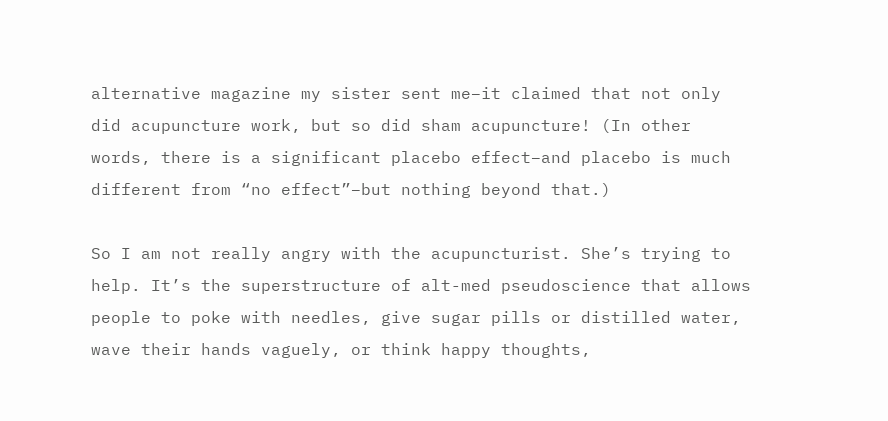alternative magazine my sister sent me–it claimed that not only did acupuncture work, but so did sham acupuncture! (In other words, there is a significant placebo effect–and placebo is much different from “no effect”–but nothing beyond that.)

So I am not really angry with the acupuncturist. She’s trying to help. It’s the superstructure of alt-med pseudoscience that allows people to poke with needles, give sugar pills or distilled water, wave their hands vaguely, or think happy thoughts,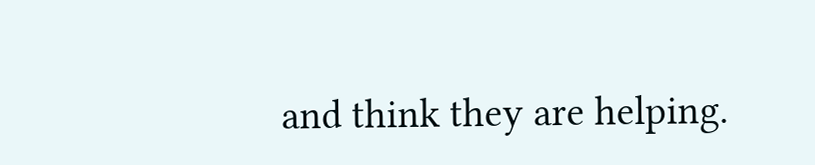and think they are helping.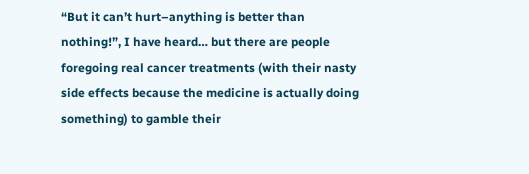“But it can’t hurt–anything is better than nothing!”, I have heard… but there are people foregoing real cancer treatments (with their nasty side effects because the medicine is actually doing something) to gamble their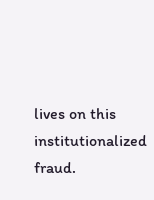lives on this institutionalized fraud.